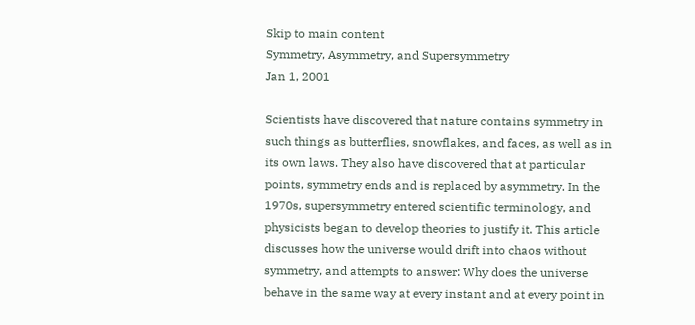Skip to main content
Symmetry, Asymmetry, and Supersymmetry
Jan 1, 2001

Scientists have discovered that nature contains symmetry in such things as butterflies, snowflakes, and faces, as well as in its own laws. They also have discovered that at particular points, symmetry ends and is replaced by asymmetry. In the 1970s, supersymmetry entered scientific terminology, and physicists began to develop theories to justify it. This article discusses how the universe would drift into chaos without symmetry, and attempts to answer: Why does the universe behave in the same way at every instant and at every point in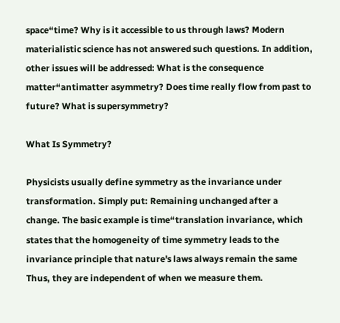space“time? Why is it accessible to us through laws? Modern materialistic science has not answered such questions. In addition, other issues will be addressed: What is the consequence matter“antimatter asymmetry? Does time really flow from past to future? What is supersymmetry?

What Is Symmetry?

Physicists usually define symmetry as the invariance under transformation. Simply put: Remaining unchanged after a change. The basic example is time“translation invariance, which states that the homogeneity of time symmetry leads to the invariance principle that nature's laws always remain the same Thus, they are independent of when we measure them.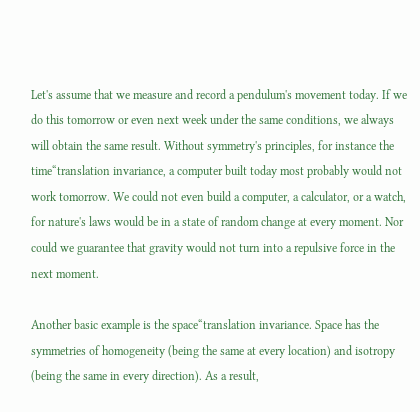Let's assume that we measure and record a pendulum's movement today. If we do this tomorrow or even next week under the same conditions, we always will obtain the same result. Without symmetry's principles, for instance the time“translation invariance, a computer built today most probably would not work tomorrow. We could not even build a computer, a calculator, or a watch, for nature's laws would be in a state of random change at every moment. Nor could we guarantee that gravity would not turn into a repulsive force in the next moment.

Another basic example is the space“translation invariance. Space has the symmetries of homogeneity (being the same at every location) and isotropy (being the same in every direction). As a result,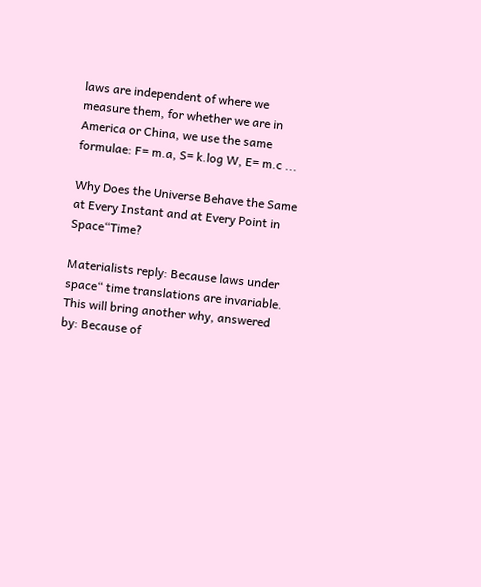laws are independent of where we measure them, for whether we are in America or China, we use the same formulae: F= m.a, S= k.log W, E= m.c ...

Why Does the Universe Behave the Same at Every Instant and at Every Point in Space“Time?

Materialists reply: Because laws under space“ time translations are invariable. This will bring another why, answered by: Because of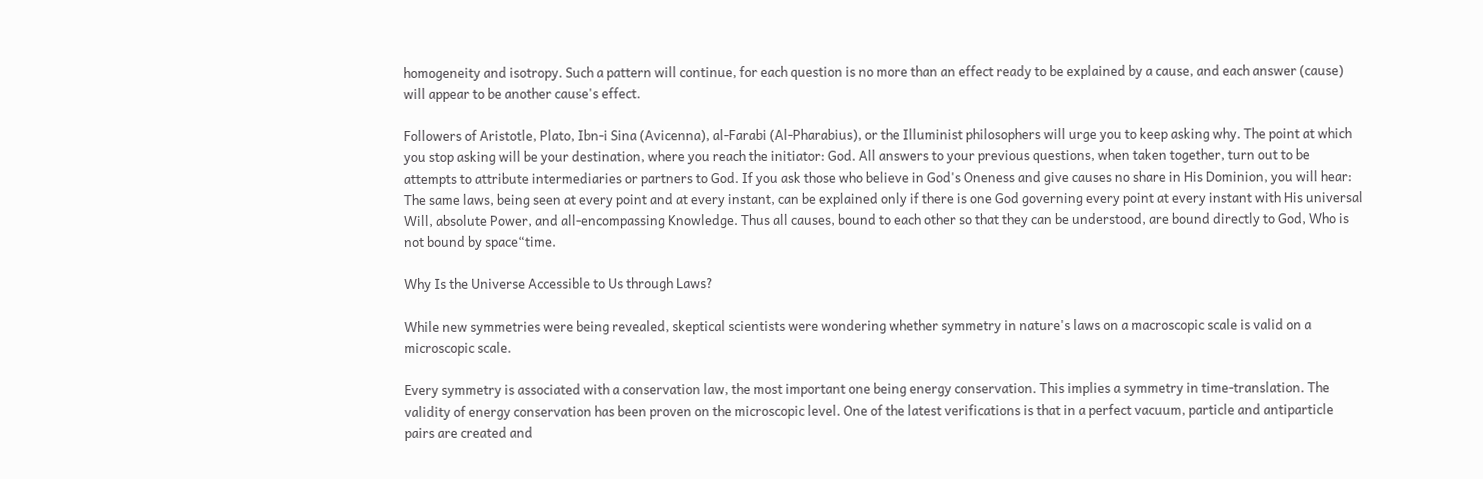homogeneity and isotropy. Such a pattern will continue, for each question is no more than an effect ready to be explained by a cause, and each answer (cause) will appear to be another cause's effect.

Followers of Aristotle, Plato, Ibn-i Sina (Avicenna), al-Farabi (Al-Pharabius), or the Illuminist philosophers will urge you to keep asking why. The point at which you stop asking will be your destination, where you reach the initiator: God. All answers to your previous questions, when taken together, turn out to be attempts to attribute intermediaries or partners to God. If you ask those who believe in God's Oneness and give causes no share in His Dominion, you will hear: The same laws, being seen at every point and at every instant, can be explained only if there is one God governing every point at every instant with His universal Will, absolute Power, and all-encompassing Knowledge. Thus all causes, bound to each other so that they can be understood, are bound directly to God, Who is not bound by space“time.

Why Is the Universe Accessible to Us through Laws?

While new symmetries were being revealed, skeptical scientists were wondering whether symmetry in nature's laws on a macroscopic scale is valid on a microscopic scale.

Every symmetry is associated with a conservation law, the most important one being energy conservation. This implies a symmetry in time-translation. The validity of energy conservation has been proven on the microscopic level. One of the latest verifications is that in a perfect vacuum, particle and antiparticle pairs are created and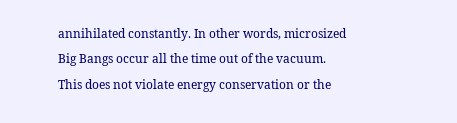annihilated constantly. In other words, microsized Big Bangs occur all the time out of the vacuum. This does not violate energy conservation or the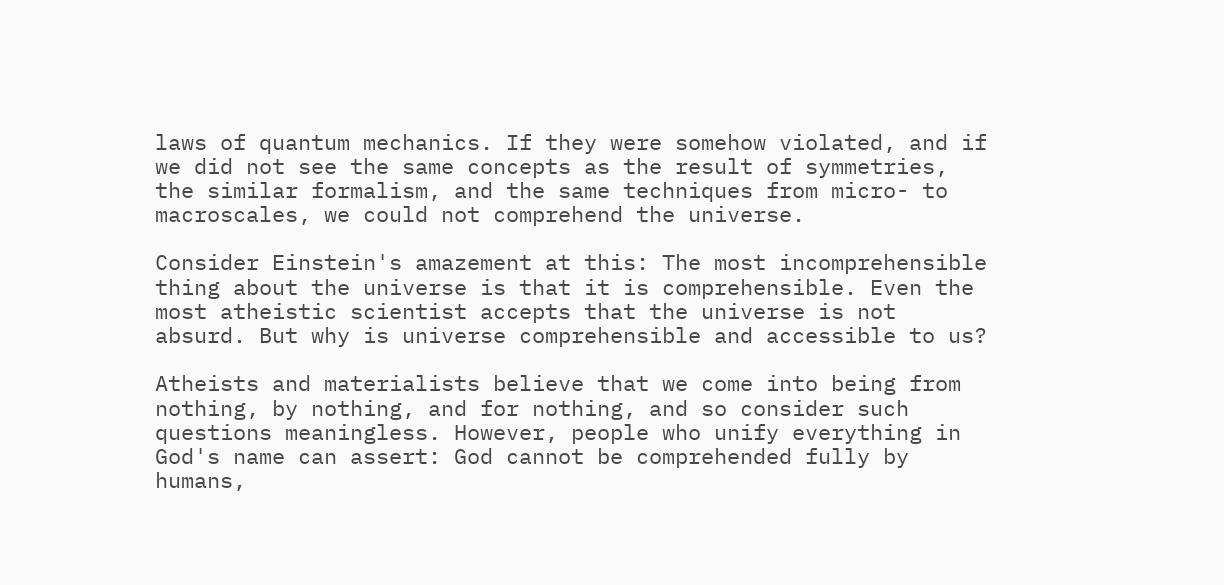laws of quantum mechanics. If they were somehow violated, and if we did not see the same concepts as the result of symmetries, the similar formalism, and the same techniques from micro- to macroscales, we could not comprehend the universe.

Consider Einstein's amazement at this: The most incomprehensible thing about the universe is that it is comprehensible. Even the most atheistic scientist accepts that the universe is not absurd. But why is universe comprehensible and accessible to us?

Atheists and materialists believe that we come into being from nothing, by nothing, and for nothing, and so consider such questions meaningless. However, people who unify everything in God's name can assert: God cannot be comprehended fully by humans,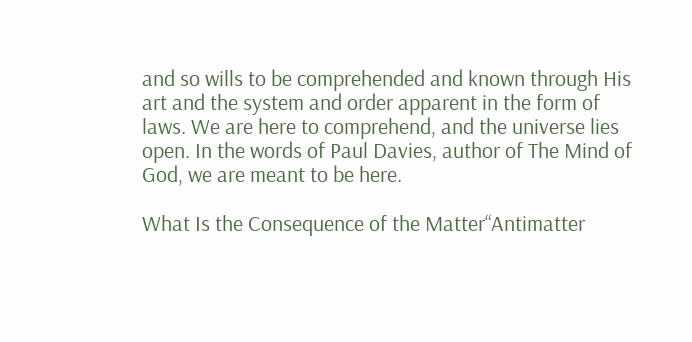and so wills to be comprehended and known through His art and the system and order apparent in the form of laws. We are here to comprehend, and the universe lies open. In the words of Paul Davies, author of The Mind of God, we are meant to be here.

What Is the Consequence of the Matter“Antimatter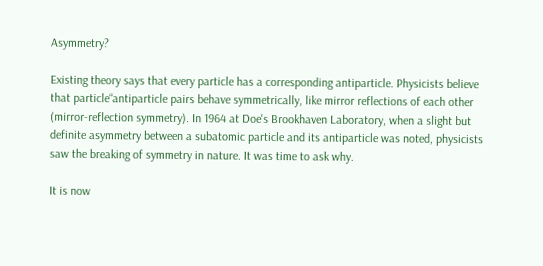Asymmetry?

Existing theory says that every particle has a corresponding antiparticle. Physicists believe that particle“antiparticle pairs behave symmetrically, like mirror reflections of each other (mirror-reflection symmetry). In 1964 at Doe's Brookhaven Laboratory, when a slight but definite asymmetry between a subatomic particle and its antiparticle was noted, physicists saw the breaking of symmetry in nature. It was time to ask why.

It is now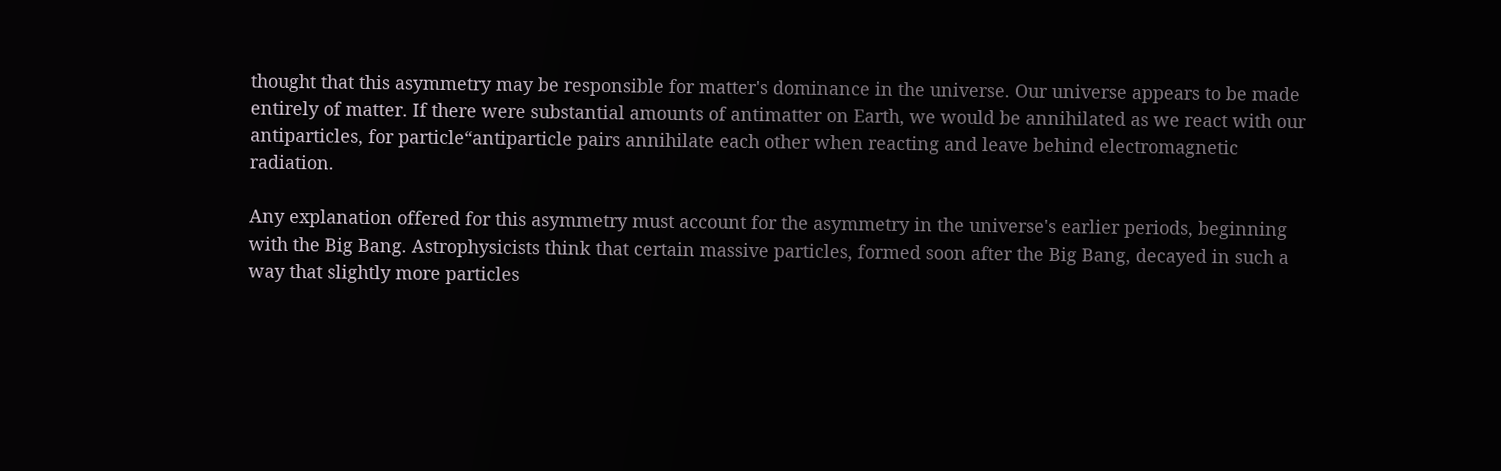thought that this asymmetry may be responsible for matter's dominance in the universe. Our universe appears to be made entirely of matter. If there were substantial amounts of antimatter on Earth, we would be annihilated as we react with our antiparticles, for particle“antiparticle pairs annihilate each other when reacting and leave behind electromagnetic radiation.

Any explanation offered for this asymmetry must account for the asymmetry in the universe's earlier periods, beginning with the Big Bang. Astrophysicists think that certain massive particles, formed soon after the Big Bang, decayed in such a way that slightly more particles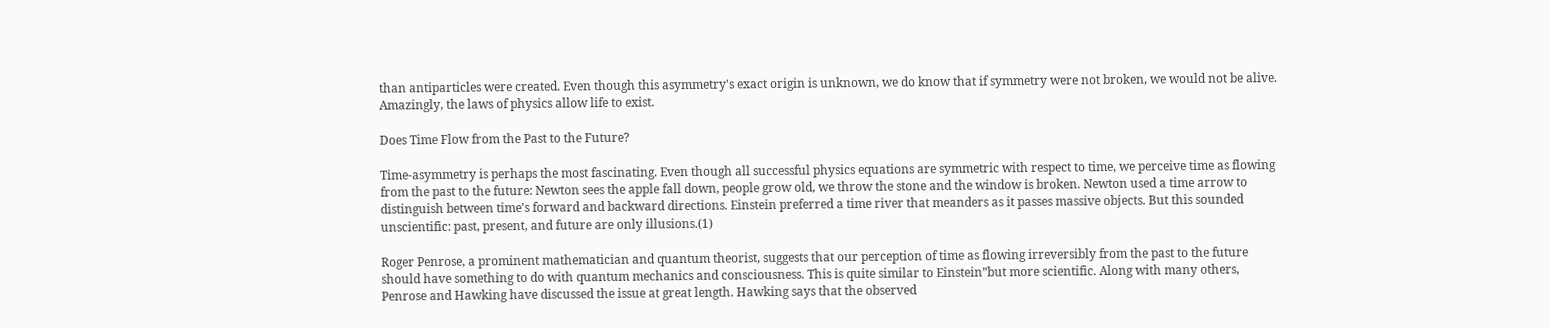than antiparticles were created. Even though this asymmetry's exact origin is unknown, we do know that if symmetry were not broken, we would not be alive. Amazingly, the laws of physics allow life to exist.

Does Time Flow from the Past to the Future?

Time-asymmetry is perhaps the most fascinating. Even though all successful physics equations are symmetric with respect to time, we perceive time as flowing from the past to the future: Newton sees the apple fall down, people grow old, we throw the stone and the window is broken. Newton used a time arrow to distinguish between time's forward and backward directions. Einstein preferred a time river that meanders as it passes massive objects. But this sounded unscientific: past, present, and future are only illusions.(1)

Roger Penrose, a prominent mathematician and quantum theorist, suggests that our perception of time as flowing irreversibly from the past to the future should have something to do with quantum mechanics and consciousness. This is quite similar to Einstein”but more scientific. Along with many others, Penrose and Hawking have discussed the issue at great length. Hawking says that the observed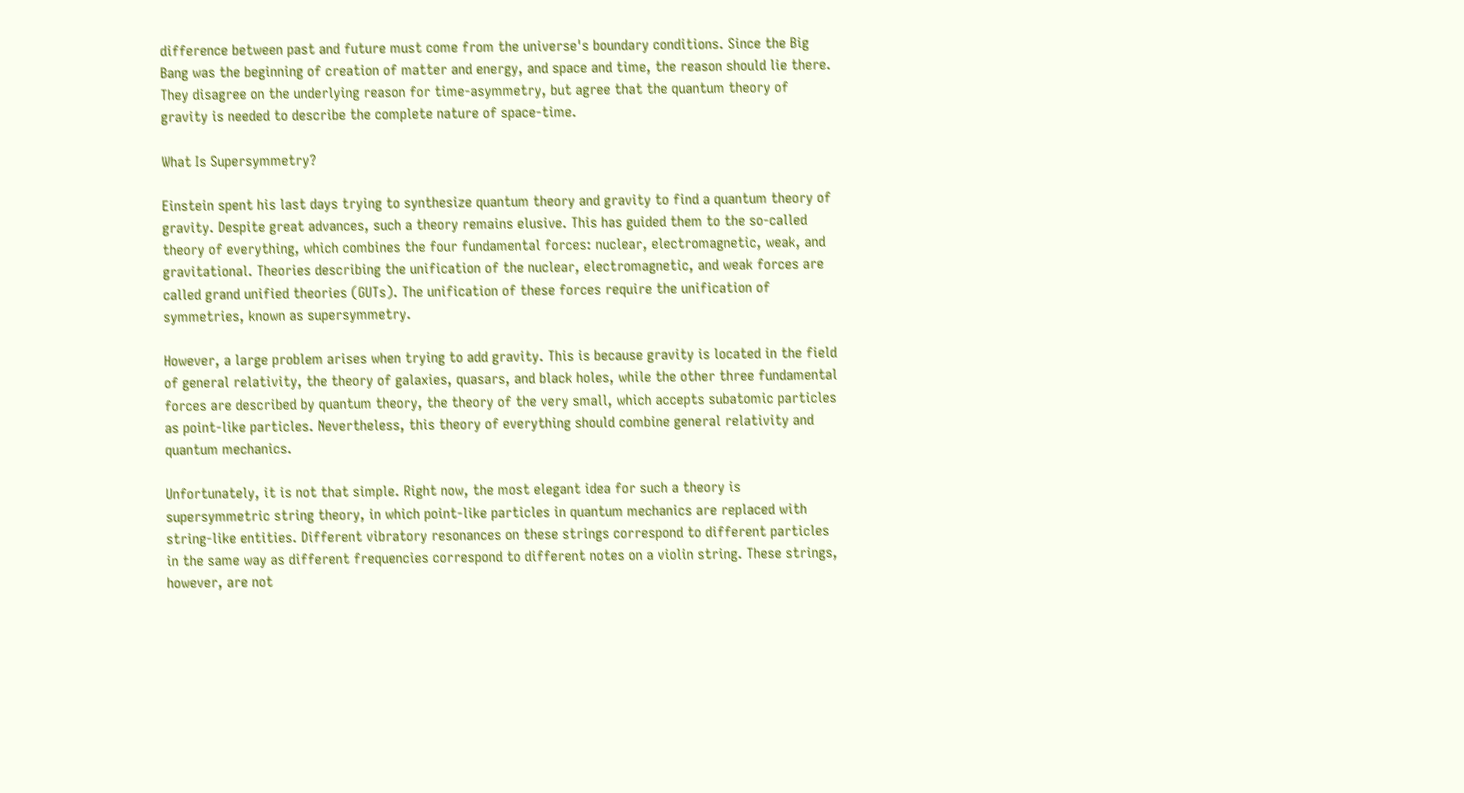difference between past and future must come from the universe's boundary conditions. Since the Big Bang was the beginning of creation of matter and energy, and space and time, the reason should lie there. They disagree on the underlying reason for time-asymmetry, but agree that the quantum theory of gravity is needed to describe the complete nature of space-time.

What Is Supersymmetry?

Einstein spent his last days trying to synthesize quantum theory and gravity to find a quantum theory of gravity. Despite great advances, such a theory remains elusive. This has guided them to the so-called theory of everything, which combines the four fundamental forces: nuclear, electromagnetic, weak, and gravitational. Theories describing the unification of the nuclear, electromagnetic, and weak forces are called grand unified theories (GUTs). The unification of these forces require the unification of symmetries, known as supersymmetry.

However, a large problem arises when trying to add gravity. This is because gravity is located in the field of general relativity, the theory of galaxies, quasars, and black holes, while the other three fundamental forces are described by quantum theory, the theory of the very small, which accepts subatomic particles as point-like particles. Nevertheless, this theory of everything should combine general relativity and quantum mechanics.

Unfortunately, it is not that simple. Right now, the most elegant idea for such a theory is supersymmetric string theory, in which point-like particles in quantum mechanics are replaced with string-like entities. Different vibratory resonances on these strings correspond to different particles in the same way as different frequencies correspond to different notes on a violin string. These strings, however, are not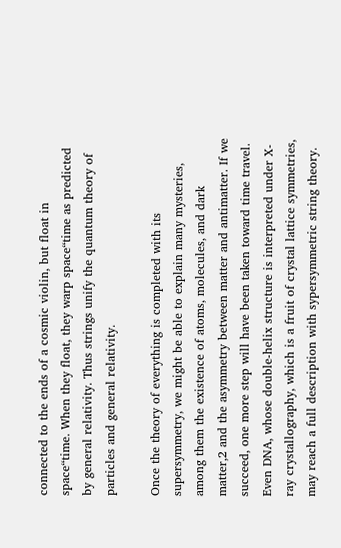connected to the ends of a cosmic violin, but float in space“time. When they float, they warp space“time as predicted by general relativity. Thus strings unify the quantum theory of particles and general relativity.

Once the theory of everything is completed with its supersymmetry, we might be able to explain many mysteries, among them the existence of atoms, molecules, and dark matter,2 and the asymmetry between matter and antimatter. If we succeed, one more step will have been taken toward time travel. Even DNA, whose double-helix structure is interpreted under X-ray crystallography, which is a fruit of crystal lattice symmetries, may reach a full description with sypersymmetric string theory.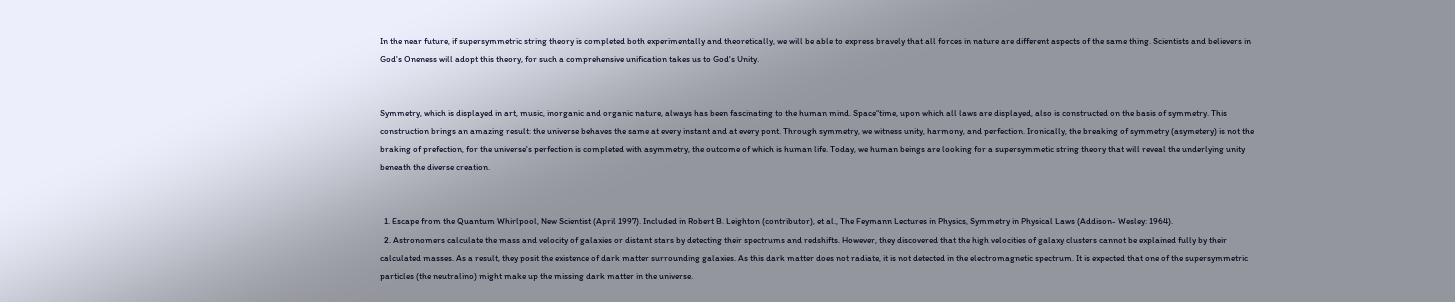In the near future, if supersymmetric string theory is completed both experimentally and theoretically, we will be able to express bravely that all forces in nature are different aspects of the same thing. Scientists and believers in God's Oneness will adopt this theory, for such a comprehensive unification takes us to God's Unity.


Symmetry, which is displayed in art, music, inorganic and organic nature, always has been fascinating to the human mind. Space“time, upon which all laws are displayed, also is constructed on the basis of symmetry. This construction brings an amazing result: the universe behaves the same at every instant and at every pont. Through symmetry, we witness unity, harmony, and perfection. Ironically, the breaking of symmetry (asymetery) is not the braking of prefection, for the universe's perfection is completed with asymmetry, the outcome of which is human life. Today, we human beings are looking for a supersymmetic string theory that will reveal the underlying unity beneath the diverse creation.


  1. Escape from the Quantum Whirlpool, New Scientist (April 1997). Included in Robert B. Leighton (contributor), et al., The Feymann Lectures in Physics, Symmetry in Physical Laws (Addison- Wesley: 1964).
  2. Astronomers calculate the mass and velocity of galaxies or distant stars by detecting their spectrums and redshifts. However, they discovered that the high velocities of galaxy clusters cannot be explained fully by their calculated masses. As a result, they posit the existence of dark matter surrounding galaxies. As this dark matter does not radiate, it is not detected in the electromagnetic spectrum. It is expected that one of the supersymmetric particles (the neutralino) might make up the missing dark matter in the universe.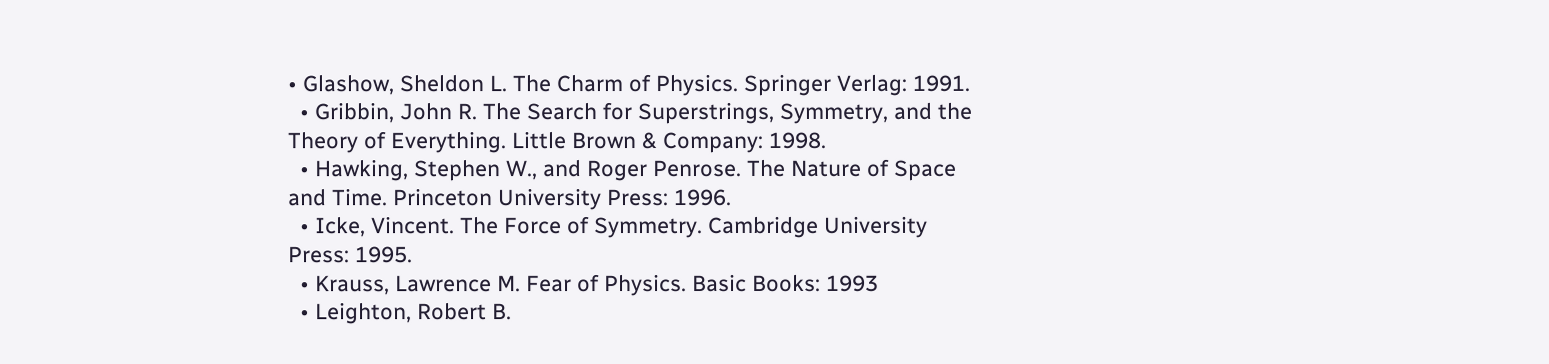• Glashow, Sheldon L. The Charm of Physics. Springer Verlag: 1991.
  • Gribbin, John R. The Search for Superstrings, Symmetry, and the Theory of Everything. Little Brown & Company: 1998.
  • Hawking, Stephen W., and Roger Penrose. The Nature of Space and Time. Princeton University Press: 1996.
  • Icke, Vincent. The Force of Symmetry. Cambridge University Press: 1995.
  • Krauss, Lawrence M. Fear of Physics. Basic Books: 1993
  • Leighton, Robert B.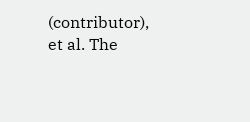(contributor), et al. The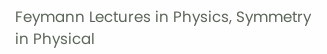Feymann Lectures in Physics, Symmetry in Physical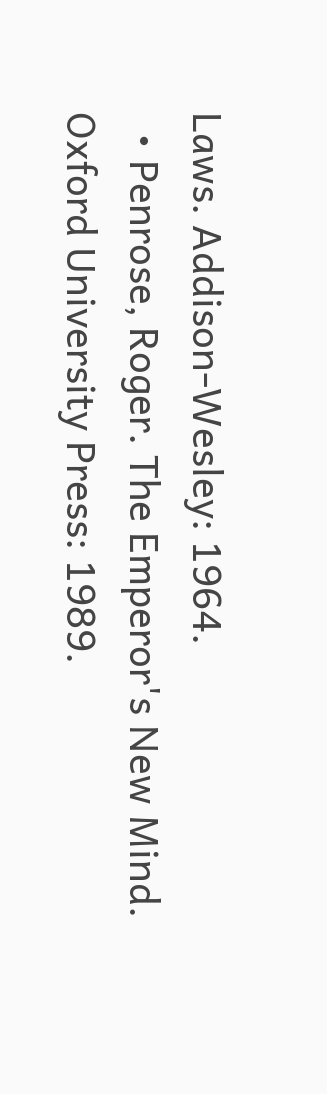Laws. Addison-Wesley: 1964.
  • Penrose, Roger. The Emperor's New Mind. Oxford University Press: 1989.